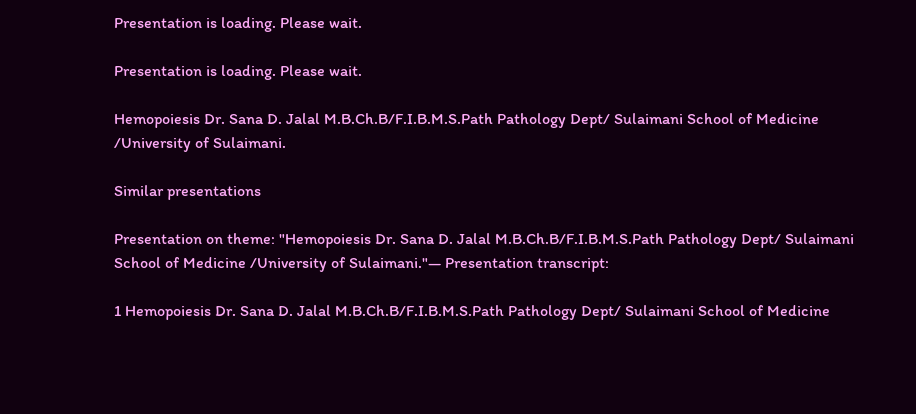Presentation is loading. Please wait.

Presentation is loading. Please wait.

Hemopoiesis Dr. Sana D. Jalal M.B.Ch.B/F.I.B.M.S.Path Pathology Dept/ Sulaimani School of Medicine /University of Sulaimani.

Similar presentations

Presentation on theme: "Hemopoiesis Dr. Sana D. Jalal M.B.Ch.B/F.I.B.M.S.Path Pathology Dept/ Sulaimani School of Medicine /University of Sulaimani."— Presentation transcript:

1 Hemopoiesis Dr. Sana D. Jalal M.B.Ch.B/F.I.B.M.S.Path Pathology Dept/ Sulaimani School of Medicine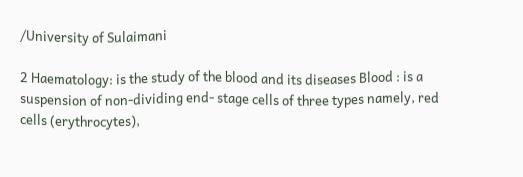/University of Sulaimani

2 Haematology: is the study of the blood and its diseases Blood : is a suspension of non-dividing end- stage cells of three types namely, red cells (erythrocytes),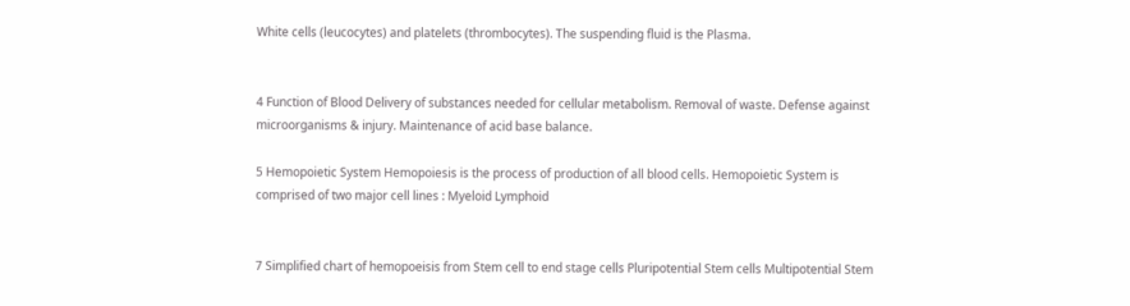White cells (leucocytes) and platelets (thrombocytes). The suspending fluid is the Plasma.


4 Function of Blood Delivery of substances needed for cellular metabolism. Removal of waste. Defense against microorganisms & injury. Maintenance of acid base balance.

5 Hemopoietic System Hemopoiesis is the process of production of all blood cells. Hemopoietic System is comprised of two major cell lines : Myeloid Lymphoid


7 Simplified chart of hemopoeisis from Stem cell to end stage cells Pluripotential Stem cells Multipotential Stem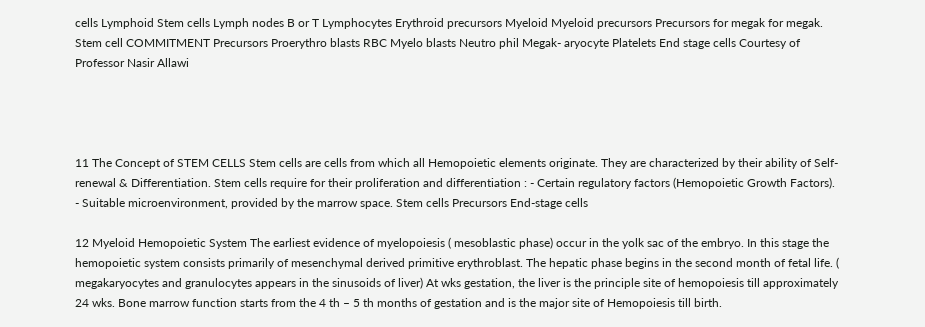cells Lymphoid Stem cells Lymph nodes B or T Lymphocytes Erythroid precursors Myeloid Myeloid precursors Precursors for megak for megak. Stem cell COMMITMENT Precursors Proerythro blasts RBC Myelo blasts Neutro phil Megak- aryocyte Platelets End stage cells Courtesy of Professor Nasir Allawi




11 The Concept of STEM CELLS Stem cells are cells from which all Hemopoietic elements originate. They are characterized by their ability of Self-renewal & Differentiation. Stem cells require for their proliferation and differentiation : - Certain regulatory factors (Hemopoietic Growth Factors). - Suitable microenvironment, provided by the marrow space. Stem cells Precursors End-stage cells

12 Myeloid Hemopoietic System The earliest evidence of myelopoiesis ( mesoblastic phase) occur in the yolk sac of the embryo. In this stage the hemopoietic system consists primarily of mesenchymal derived primitive erythroblast. The hepatic phase begins in the second month of fetal life. ( megakaryocytes and granulocytes appears in the sinusoids of liver) At wks gestation, the liver is the principle site of hemopoiesis till approximately 24 wks. Bone marrow function starts from the 4 th – 5 th months of gestation and is the major site of Hemopoiesis till birth.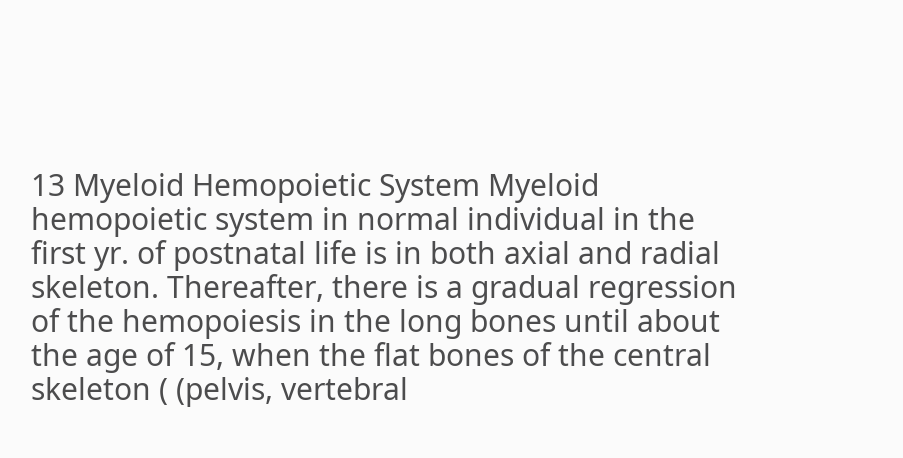13 Myeloid Hemopoietic System Myeloid hemopoietic system in normal individual in the first yr. of postnatal life is in both axial and radial skeleton. Thereafter, there is a gradual regression of the hemopoiesis in the long bones until about the age of 15, when the flat bones of the central skeleton ( (pelvis, vertebral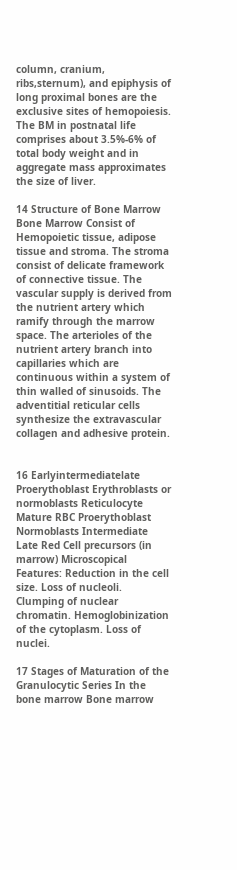column, cranium, ribs,sternum), and epiphysis of long proximal bones are the exclusive sites of hemopoiesis. The BM in postnatal life comprises about 3.5%-6% of total body weight and in aggregate mass approximates the size of liver.

14 Structure of Bone Marrow Bone Marrow Consist of Hemopoietic tissue, adipose tissue and stroma. The stroma consist of delicate framework of connective tissue. The vascular supply is derived from the nutrient artery which ramify through the marrow space. The arterioles of the nutrient artery branch into capillaries which are continuous within a system of thin walled of sinusoids. The adventitial reticular cells synthesize the extravascular collagen and adhesive protein.


16 Earlyintermediatelate Proerythoblast Erythroblasts or normoblasts Reticulocyte Mature RBC Proerythoblast Normoblasts Intermediate Late Red Cell precursors (in marrow) Microscopical Features: Reduction in the cell size. Loss of nucleoli. Clumping of nuclear chromatin. Hemoglobinization of the cytoplasm. Loss of nuclei.

17 Stages of Maturation of the Granulocytic Series In the bone marrow Bone marrow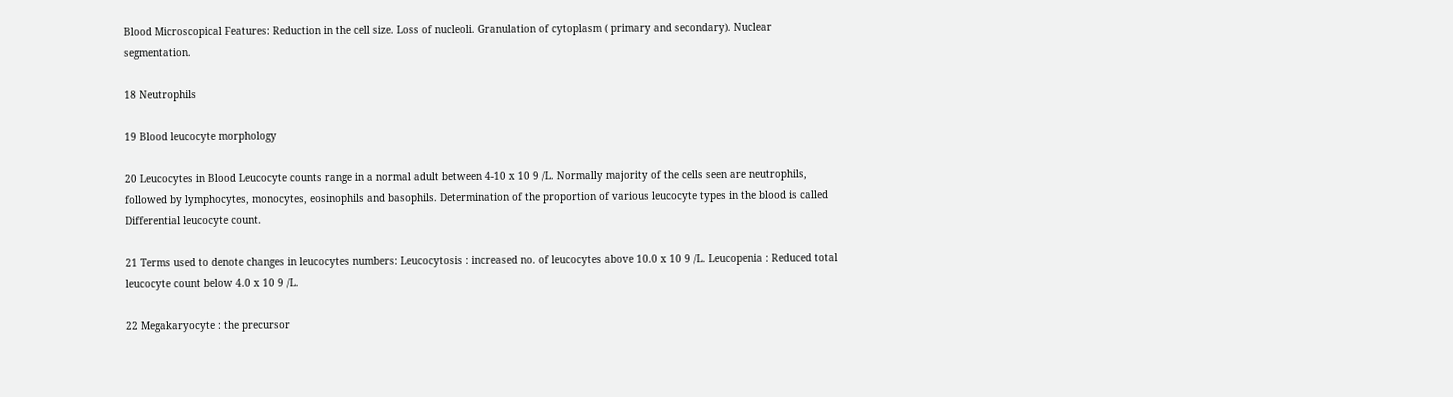Blood Microscopical Features: Reduction in the cell size. Loss of nucleoli. Granulation of cytoplasm ( primary and secondary). Nuclear segmentation.

18 Neutrophils

19 Blood leucocyte morphology

20 Leucocytes in Blood Leucocyte counts range in a normal adult between 4-10 x 10 9 /L. Normally majority of the cells seen are neutrophils, followed by lymphocytes, monocytes, eosinophils and basophils. Determination of the proportion of various leucocyte types in the blood is called Differential leucocyte count.

21 Terms used to denote changes in leucocytes numbers: Leucocytosis : increased no. of leucocytes above 10.0 x 10 9 /L. Leucopenia : Reduced total leucocyte count below 4.0 x 10 9 /L.

22 Megakaryocyte : the precursor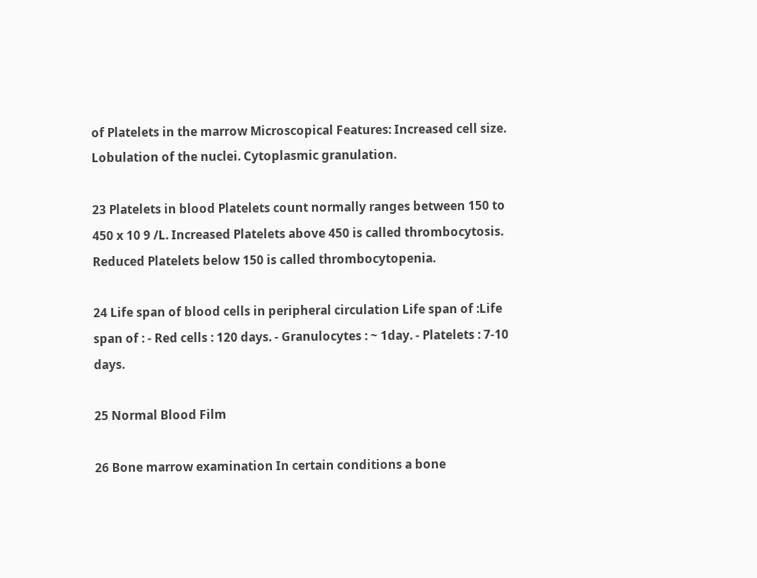of Platelets in the marrow Microscopical Features: Increased cell size. Lobulation of the nuclei. Cytoplasmic granulation.

23 Platelets in blood Platelets count normally ranges between 150 to 450 x 10 9 /L. Increased Platelets above 450 is called thrombocytosis. Reduced Platelets below 150 is called thrombocytopenia.

24 Life span of blood cells in peripheral circulation Life span of :Life span of : - Red cells : 120 days. - Granulocytes : ~ 1day. - Platelets : 7-10 days.

25 Normal Blood Film

26 Bone marrow examination In certain conditions a bone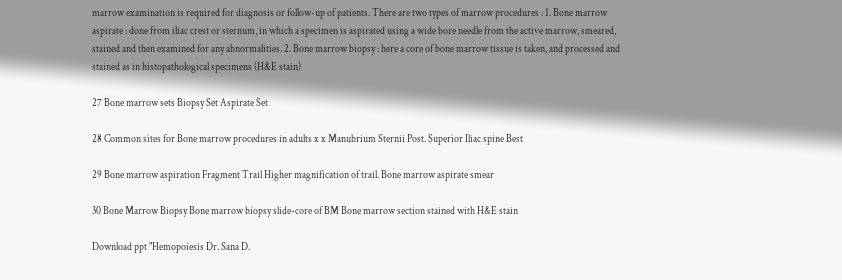marrow examination is required for diagnosis or follow-up of patients. There are two types of marrow procedures : 1. Bone marrow aspirate : done from iliac crest or sternum, in which a specimen is aspirated using a wide bore needle from the active marrow, smeared, stained and then examined for any abnormalities. 2. Bone marrow biopsy : here a core of bone marrow tissue is taken, and processed and stained as in histopathological specimens (H&E stain)

27 Bone marrow sets Biopsy Set Aspirate Set

28 Common sites for Bone marrow procedures in adults x x Manubrium Sternii Post. Superior Iliac spine Best

29 Bone marrow aspiration Fragment Trail Higher magnification of trail. Bone marrow aspirate smear

30 Bone Marrow Biopsy Bone marrow biopsy slide-core of BM Bone marrow section stained with H&E stain

Download ppt "Hemopoiesis Dr. Sana D.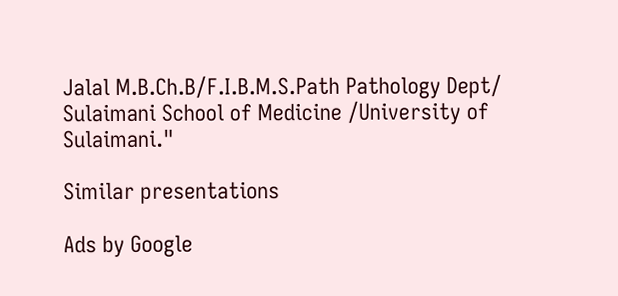Jalal M.B.Ch.B/F.I.B.M.S.Path Pathology Dept/ Sulaimani School of Medicine /University of Sulaimani."

Similar presentations

Ads by Google